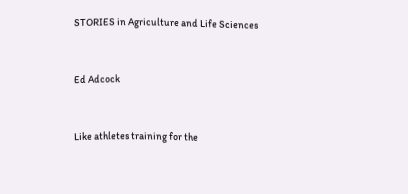STORIES in Agriculture and Life Sciences


Ed Adcock


Like athletes training for the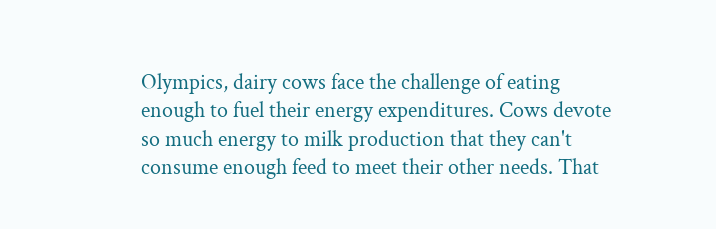Olympics, dairy cows face the challenge of eating enough to fuel their energy expenditures. Cows devote so much energy to milk production that they can't consume enough feed to meet their other needs. That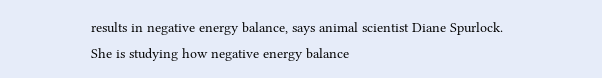results in negative energy balance, says animal scientist Diane Spurlock. She is studying how negative energy balance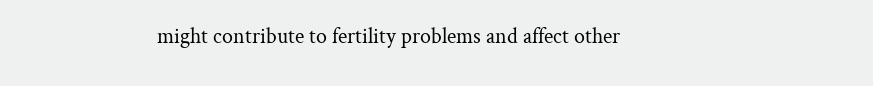might contribute to fertility problems and affect other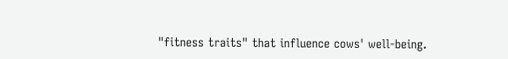"fitness traits" that influence cows' well-being.